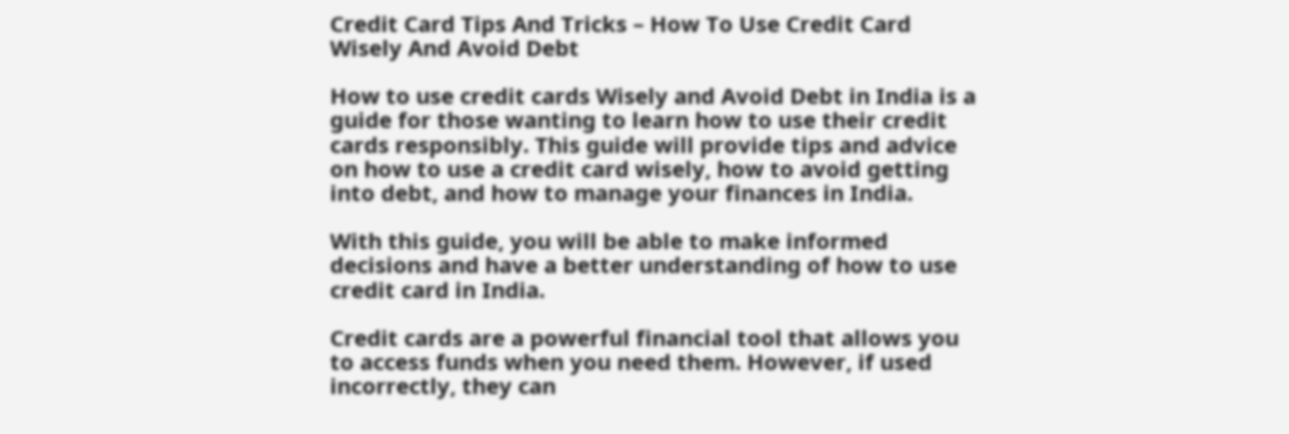Credit Card Tips And Tricks – How To Use Credit Card Wisely And Avoid Debt

How to use credit cards Wisely and Avoid Debt in India is a guide for those wanting to learn how to use their credit cards responsibly. This guide will provide tips and advice on how to use a credit card wisely, how to avoid getting into debt, and how to manage your finances in India.

With this guide, you will be able to make informed decisions and have a better understanding of how to use credit card in India.

Credit cards are a powerful financial tool that allows you to access funds when you need them. However, if used incorrectly, they can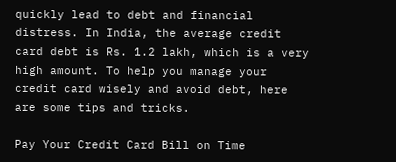quickly lead to debt and financial distress. In India, the average credit card debt is Rs. 1.2 lakh, which is a very high amount. To help you manage your credit card wisely and avoid debt, here are some tips and tricks.

Pay Your Credit Card Bill on Time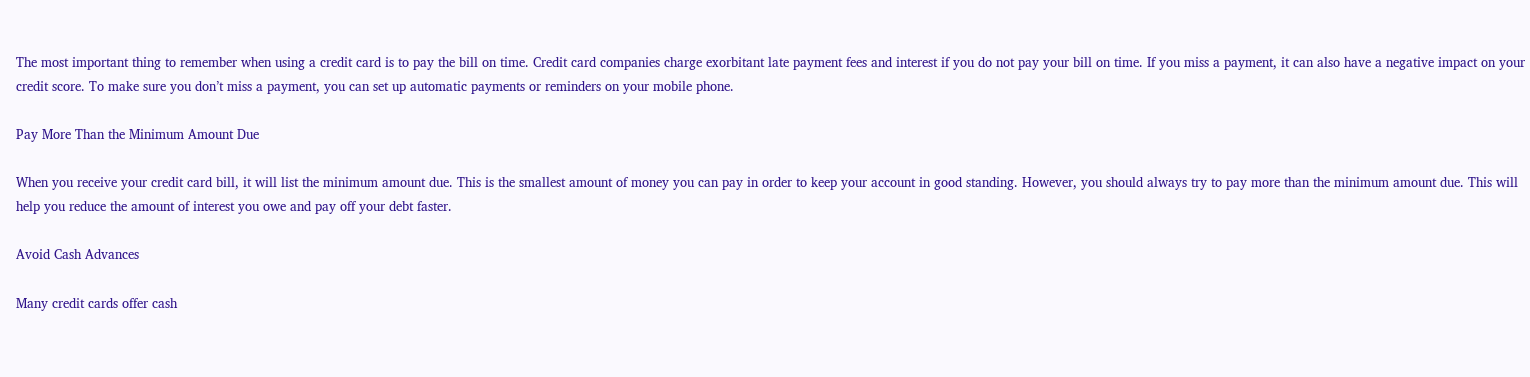The most important thing to remember when using a credit card is to pay the bill on time. Credit card companies charge exorbitant late payment fees and interest if you do not pay your bill on time. If you miss a payment, it can also have a negative impact on your credit score. To make sure you don’t miss a payment, you can set up automatic payments or reminders on your mobile phone.

Pay More Than the Minimum Amount Due

When you receive your credit card bill, it will list the minimum amount due. This is the smallest amount of money you can pay in order to keep your account in good standing. However, you should always try to pay more than the minimum amount due. This will help you reduce the amount of interest you owe and pay off your debt faster.

Avoid Cash Advances

Many credit cards offer cash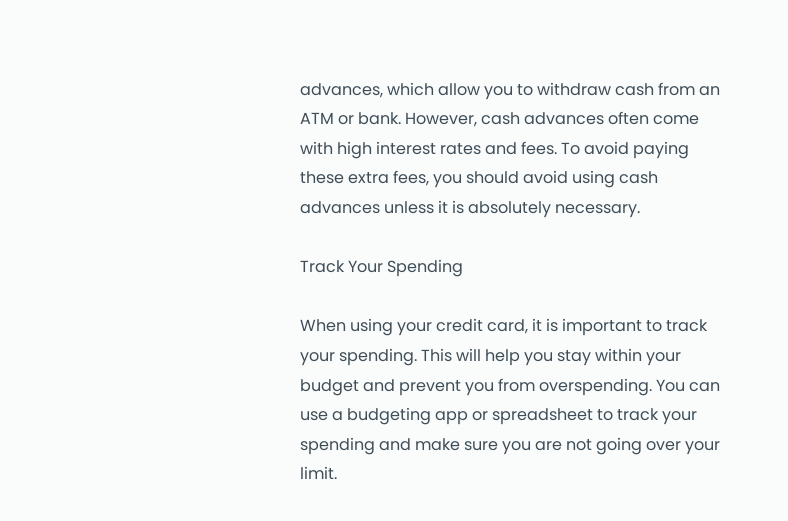advances, which allow you to withdraw cash from an ATM or bank. However, cash advances often come with high interest rates and fees. To avoid paying these extra fees, you should avoid using cash advances unless it is absolutely necessary.

Track Your Spending

When using your credit card, it is important to track your spending. This will help you stay within your budget and prevent you from overspending. You can use a budgeting app or spreadsheet to track your spending and make sure you are not going over your limit.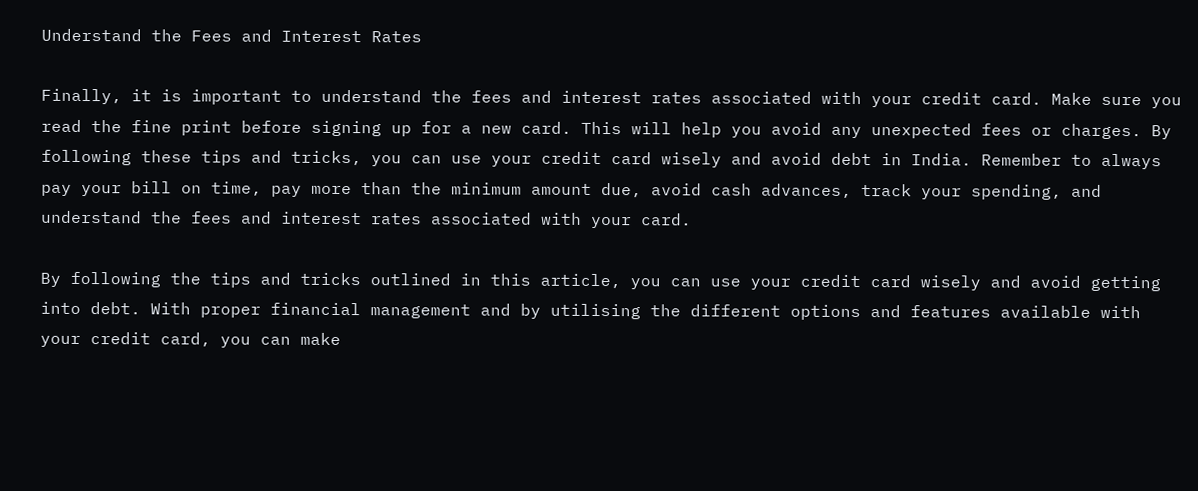Understand the Fees and Interest Rates

Finally, it is important to understand the fees and interest rates associated with your credit card. Make sure you read the fine print before signing up for a new card. This will help you avoid any unexpected fees or charges. By following these tips and tricks, you can use your credit card wisely and avoid debt in India. Remember to always pay your bill on time, pay more than the minimum amount due, avoid cash advances, track your spending, and understand the fees and interest rates associated with your card.

By following the tips and tricks outlined in this article, you can use your credit card wisely and avoid getting into debt. With proper financial management and by utilising the different options and features available with your credit card, you can make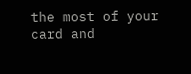the most of your card and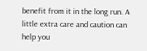benefit from it in the long run. A little extra care and caution can help you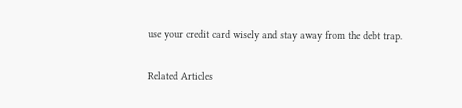use your credit card wisely and stay away from the debt trap.

Related Articles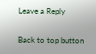Leave a Reply

Back to top button